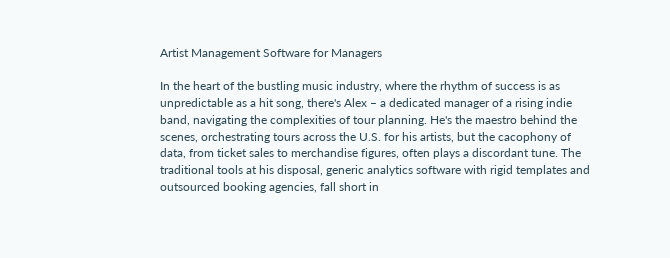Artist Management Software for Managers

In the heart of the bustling music industry, where the rhythm of success is as unpredictable as a hit song, there's Alex – a dedicated manager of a rising indie band, navigating the complexities of tour planning. He's the maestro behind the scenes, orchestrating tours across the U.S. for his artists, but the cacophony of data, from ticket sales to merchandise figures, often plays a discordant tune. The traditional tools at his disposal, generic analytics software with rigid templates and outsourced booking agencies, fall short in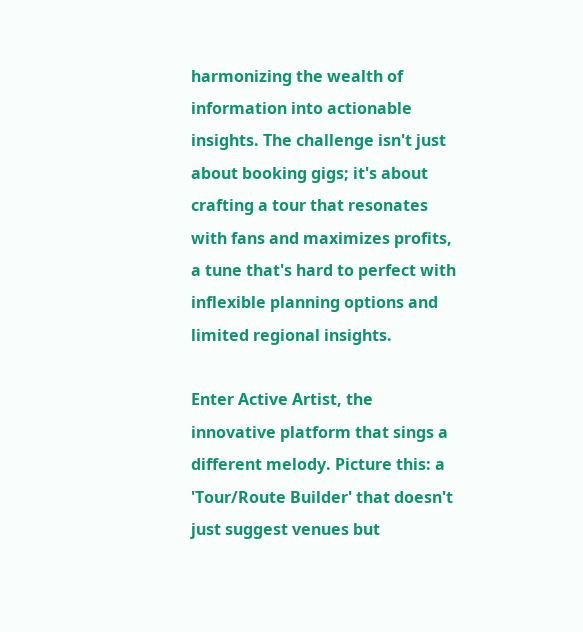harmonizing the wealth of information into actionable insights. The challenge isn't just about booking gigs; it's about crafting a tour that resonates with fans and maximizes profits, a tune that's hard to perfect with inflexible planning options and limited regional insights.

Enter Active Artist, the innovative platform that sings a different melody. Picture this: a 'Tour/Route Builder' that doesn't just suggest venues but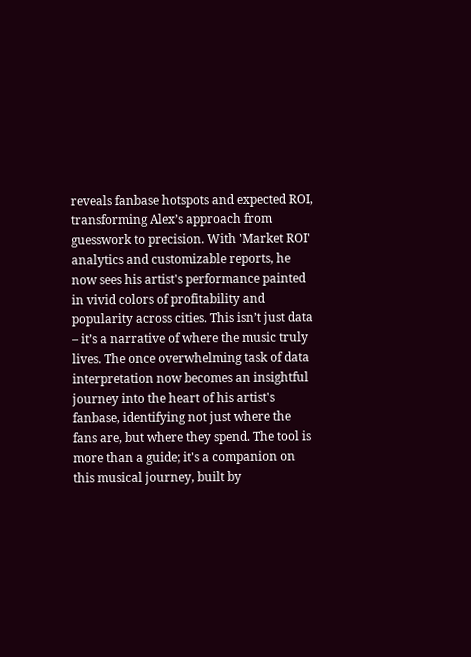reveals fanbase hotspots and expected ROI, transforming Alex’s approach from guesswork to precision. With 'Market ROI' analytics and customizable reports, he now sees his artist's performance painted in vivid colors of profitability and popularity across cities. This isn’t just data – it’s a narrative of where the music truly lives. The once overwhelming task of data interpretation now becomes an insightful journey into the heart of his artist's fanbase, identifying not just where the fans are, but where they spend. The tool is more than a guide; it's a companion on this musical journey, built by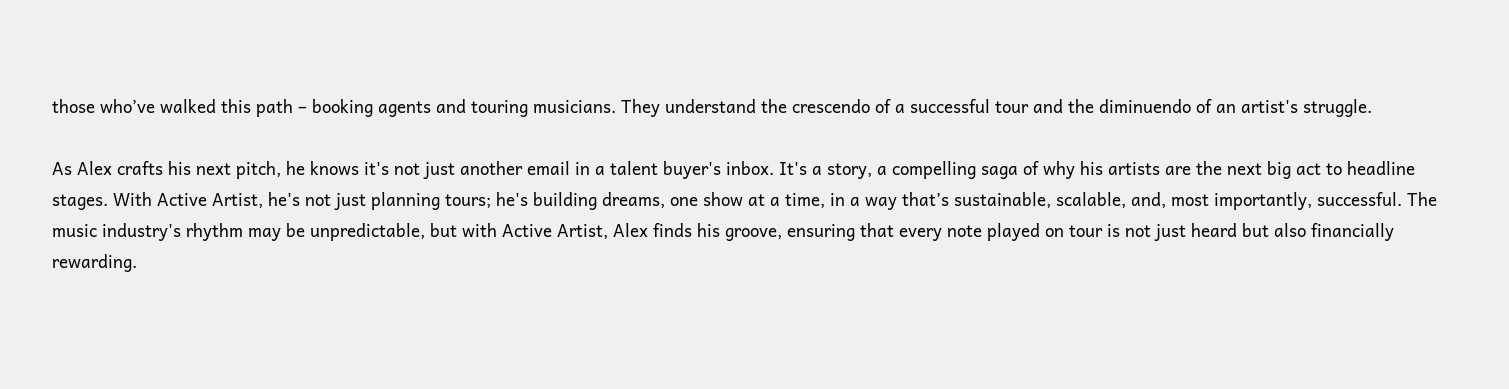those who’ve walked this path – booking agents and touring musicians. They understand the crescendo of a successful tour and the diminuendo of an artist's struggle.

As Alex crafts his next pitch, he knows it's not just another email in a talent buyer's inbox. It's a story, a compelling saga of why his artists are the next big act to headline stages. With Active Artist, he's not just planning tours; he's building dreams, one show at a time, in a way that’s sustainable, scalable, and, most importantly, successful. The music industry's rhythm may be unpredictable, but with Active Artist, Alex finds his groove, ensuring that every note played on tour is not just heard but also financially rewarding.